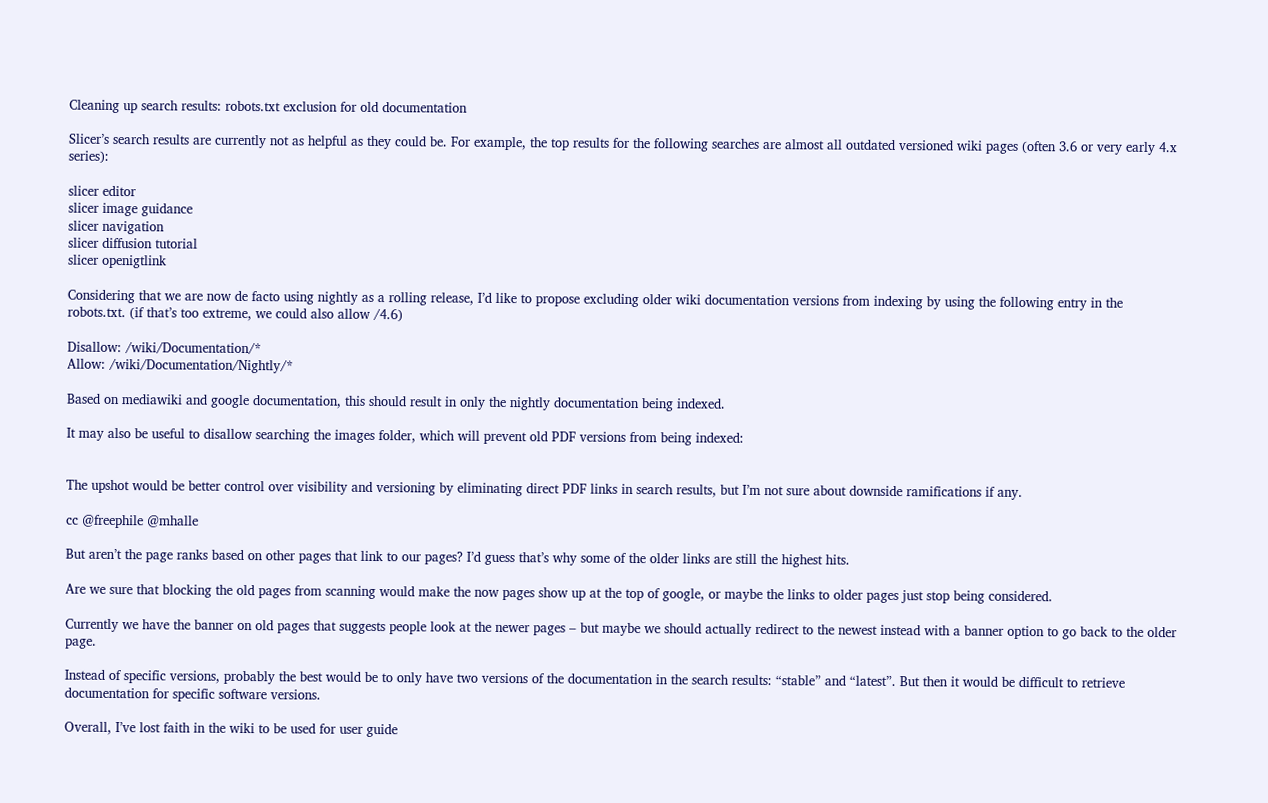Cleaning up search results: robots.txt exclusion for old documentation

Slicer’s search results are currently not as helpful as they could be. For example, the top results for the following searches are almost all outdated versioned wiki pages (often 3.6 or very early 4.x series):

slicer editor
slicer image guidance
slicer navigation
slicer diffusion tutorial
slicer openigtlink

Considering that we are now de facto using nightly as a rolling release, I’d like to propose excluding older wiki documentation versions from indexing by using the following entry in the robots.txt. (if that’s too extreme, we could also allow /4.6)

Disallow: /wiki/Documentation/*
Allow: /wiki/Documentation/Nightly/*

Based on mediawiki and google documentation, this should result in only the nightly documentation being indexed.

It may also be useful to disallow searching the images folder, which will prevent old PDF versions from being indexed:


The upshot would be better control over visibility and versioning by eliminating direct PDF links in search results, but I’m not sure about downside ramifications if any.

cc @freephile @mhalle

But aren’t the page ranks based on other pages that link to our pages? I’d guess that’s why some of the older links are still the highest hits.

Are we sure that blocking the old pages from scanning would make the now pages show up at the top of google, or maybe the links to older pages just stop being considered.

Currently we have the banner on old pages that suggests people look at the newer pages – but maybe we should actually redirect to the newest instead with a banner option to go back to the older page.

Instead of specific versions, probably the best would be to only have two versions of the documentation in the search results: “stable” and “latest”. But then it would be difficult to retrieve documentation for specific software versions.

Overall, I’ve lost faith in the wiki to be used for user guide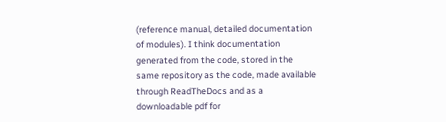(reference manual, detailed documentation of modules). I think documentation generated from the code, stored in the same repository as the code, made available through ReadTheDocs and as a downloadable pdf for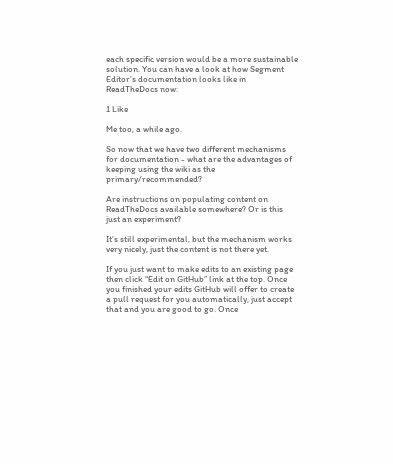each specific version would be a more sustainable solution. You can have a look at how Segment Editor’s documentation looks like in ReadTheDocs now:

1 Like

Me too, a while ago.

So now that we have two different mechanisms for documentation - what are the advantages of keeping using the wiki as the primary/recommended?

Are instructions on populating content on ReadTheDocs available somewhere? Or is this just an experiment?

It’s still experimental, but the mechanism works very nicely, just the content is not there yet.

If you just want to make edits to an existing page then click “Edit on GitHub” link at the top. Once you finished your edits GitHub will offer to create a pull request for you automatically, just accept that and you are good to go. Once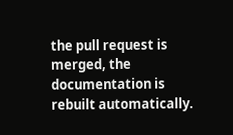the pull request is merged, the documentation is rebuilt automatically.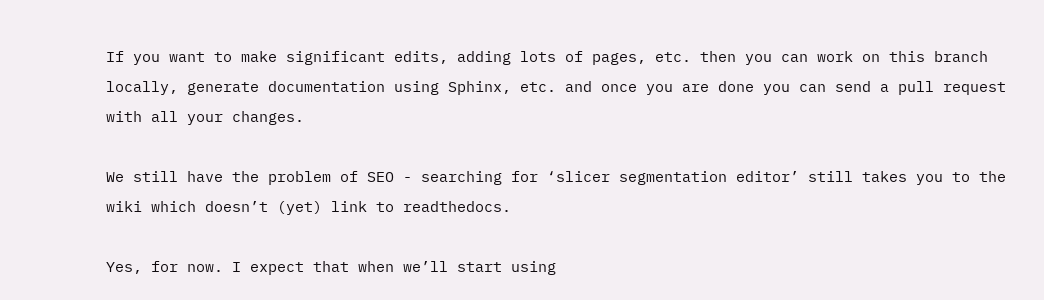If you want to make significant edits, adding lots of pages, etc. then you can work on this branch locally, generate documentation using Sphinx, etc. and once you are done you can send a pull request with all your changes.

We still have the problem of SEO - searching for ‘slicer segmentation editor’ still takes you to the wiki which doesn’t (yet) link to readthedocs.

Yes, for now. I expect that when we’ll start using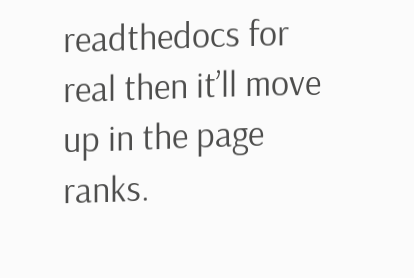readthedocs for real then it’ll move up in the page ranks.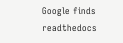Google finds readthedocs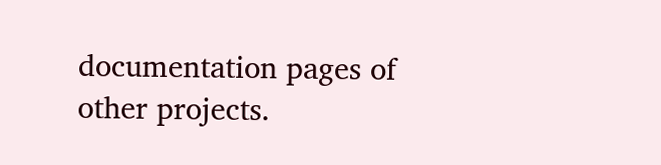documentation pages of other projects.